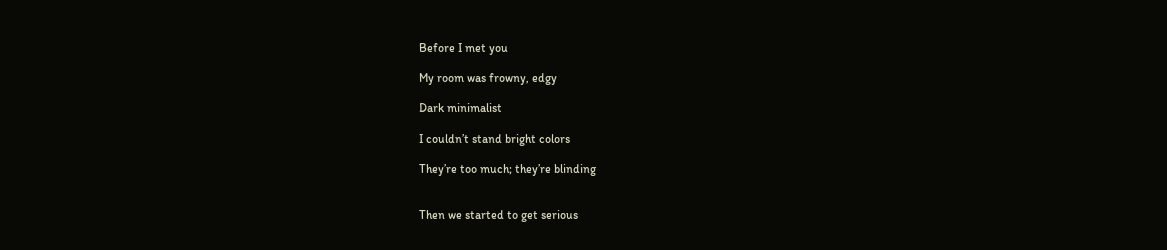Before I met you

My room was frowny, edgy

Dark minimalist

I couldn’t stand bright colors

They’re too much; they’re blinding


Then we started to get serious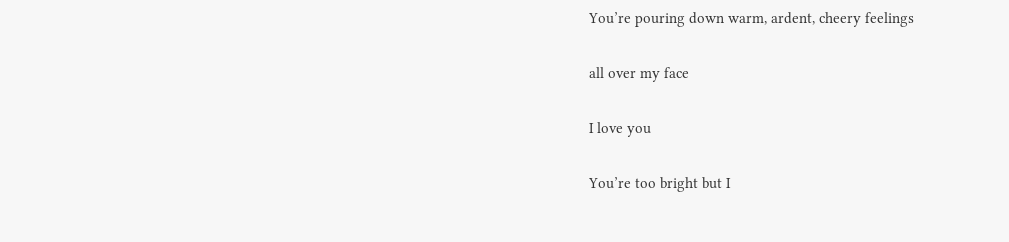You’re pouring down warm, ardent, cheery feelings

all over my face

I love you

You’re too bright but I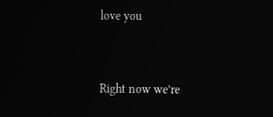love you


Right now we’re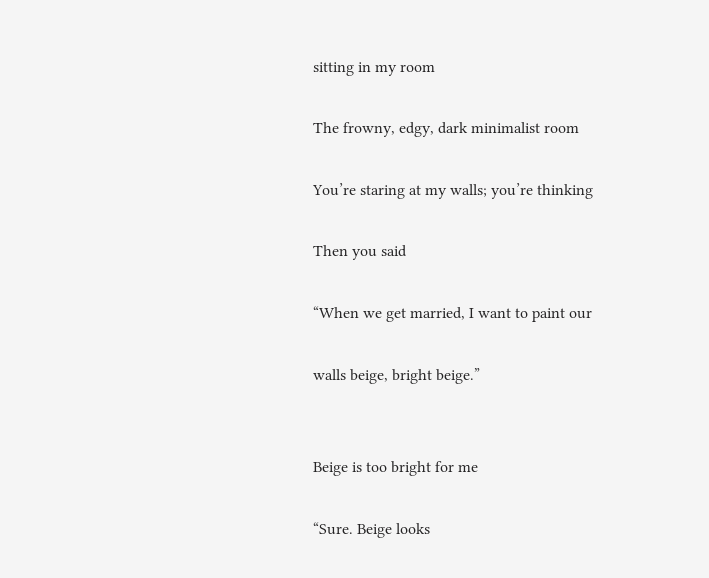sitting in my room

The frowny, edgy, dark minimalist room

You’re staring at my walls; you’re thinking

Then you said

“When we get married, I want to paint our

walls beige, bright beige.”


Beige is too bright for me

“Sure. Beige looks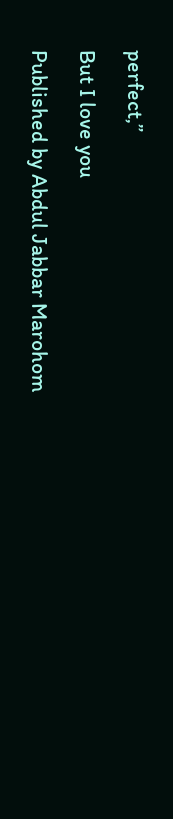perfect,”

But I love you

Published by Abdul Jabbar Marohom